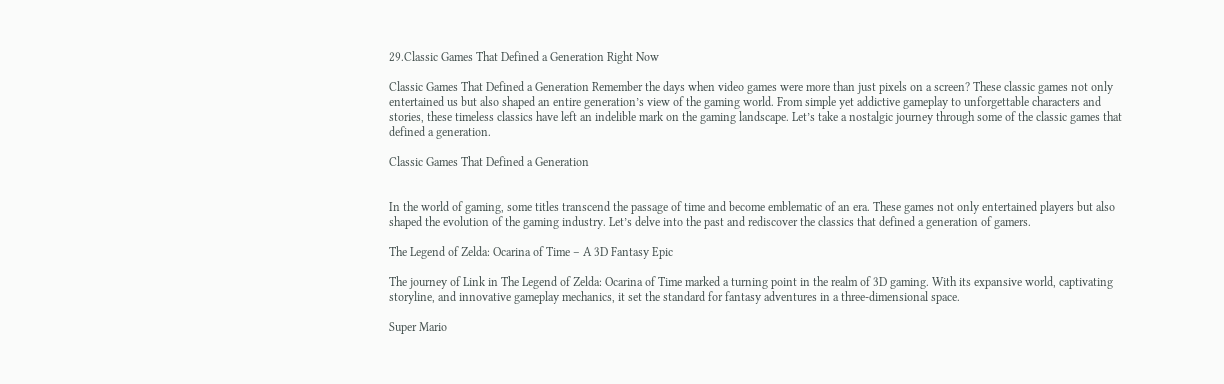29.Classic Games That Defined a Generation Right Now

Classic Games That Defined a Generation Remember the days when video games were more than just pixels on a screen? These classic games not only entertained us but also shaped an entire generation’s view of the gaming world. From simple yet addictive gameplay to unforgettable characters and stories, these timeless classics have left an indelible mark on the gaming landscape. Let’s take a nostalgic journey through some of the classic games that defined a generation.

Classic Games That Defined a Generation


In the world of gaming, some titles transcend the passage of time and become emblematic of an era. These games not only entertained players but also shaped the evolution of the gaming industry. Let’s delve into the past and rediscover the classics that defined a generation of gamers.

The Legend of Zelda: Ocarina of Time – A 3D Fantasy Epic

The journey of Link in The Legend of Zelda: Ocarina of Time marked a turning point in the realm of 3D gaming. With its expansive world, captivating storyline, and innovative gameplay mechanics, it set the standard for fantasy adventures in a three-dimensional space.

Super Mario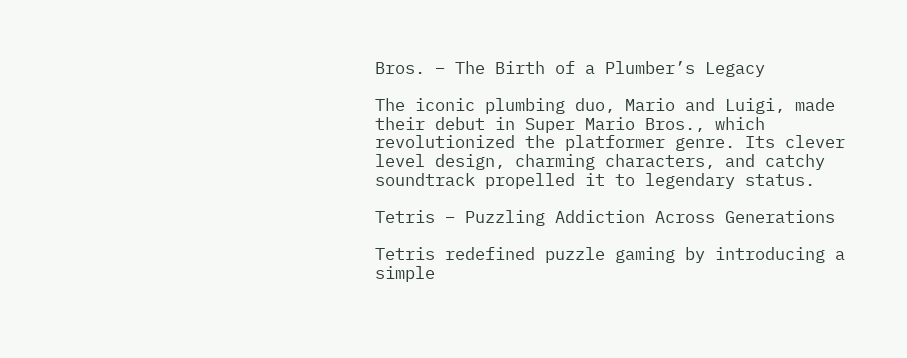Bros. – The Birth of a Plumber’s Legacy

The iconic plumbing duo, Mario and Luigi, made their debut in Super Mario Bros., which revolutionized the platformer genre. Its clever level design, charming characters, and catchy soundtrack propelled it to legendary status.

Tetris – Puzzling Addiction Across Generations

Tetris redefined puzzle gaming by introducing a simple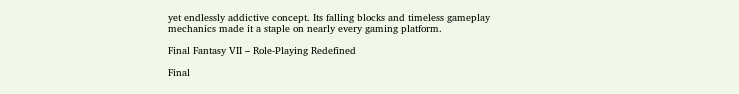yet endlessly addictive concept. Its falling blocks and timeless gameplay mechanics made it a staple on nearly every gaming platform.

Final Fantasy VII – Role-Playing Redefined

Final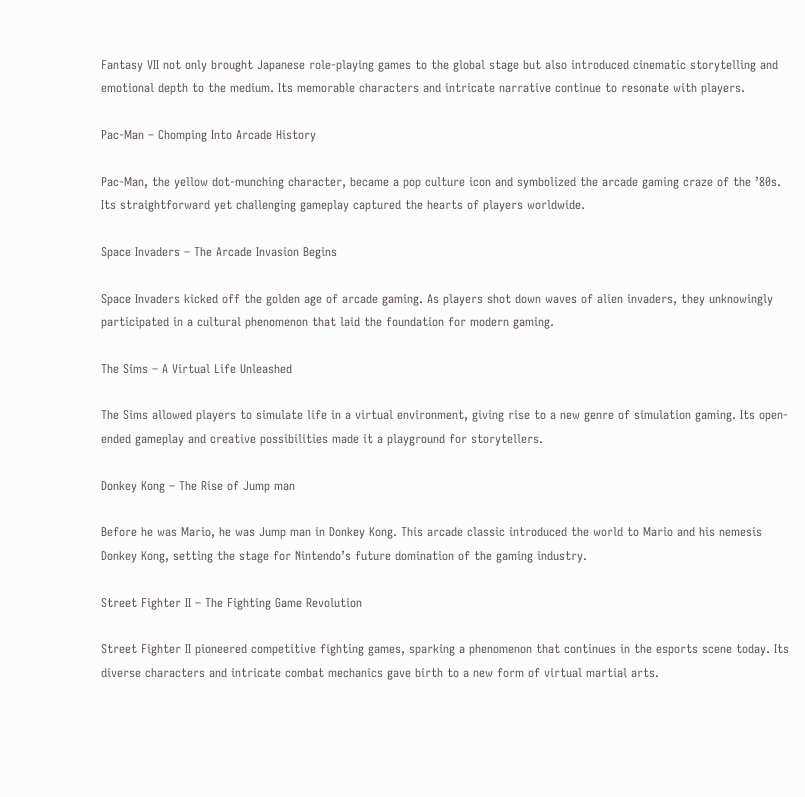Fantasy VII not only brought Japanese role-playing games to the global stage but also introduced cinematic storytelling and emotional depth to the medium. Its memorable characters and intricate narrative continue to resonate with players.

Pac-Man – Chomping Into Arcade History

Pac-Man, the yellow dot-munching character, became a pop culture icon and symbolized the arcade gaming craze of the ’80s. Its straightforward yet challenging gameplay captured the hearts of players worldwide.

Space Invaders – The Arcade Invasion Begins

Space Invaders kicked off the golden age of arcade gaming. As players shot down waves of alien invaders, they unknowingly participated in a cultural phenomenon that laid the foundation for modern gaming.

The Sims – A Virtual Life Unleashed

The Sims allowed players to simulate life in a virtual environment, giving rise to a new genre of simulation gaming. Its open-ended gameplay and creative possibilities made it a playground for storytellers.

Donkey Kong – The Rise of Jump man

Before he was Mario, he was Jump man in Donkey Kong. This arcade classic introduced the world to Mario and his nemesis Donkey Kong, setting the stage for Nintendo’s future domination of the gaming industry.

Street Fighter II – The Fighting Game Revolution

Street Fighter II pioneered competitive fighting games, sparking a phenomenon that continues in the esports scene today. Its diverse characters and intricate combat mechanics gave birth to a new form of virtual martial arts.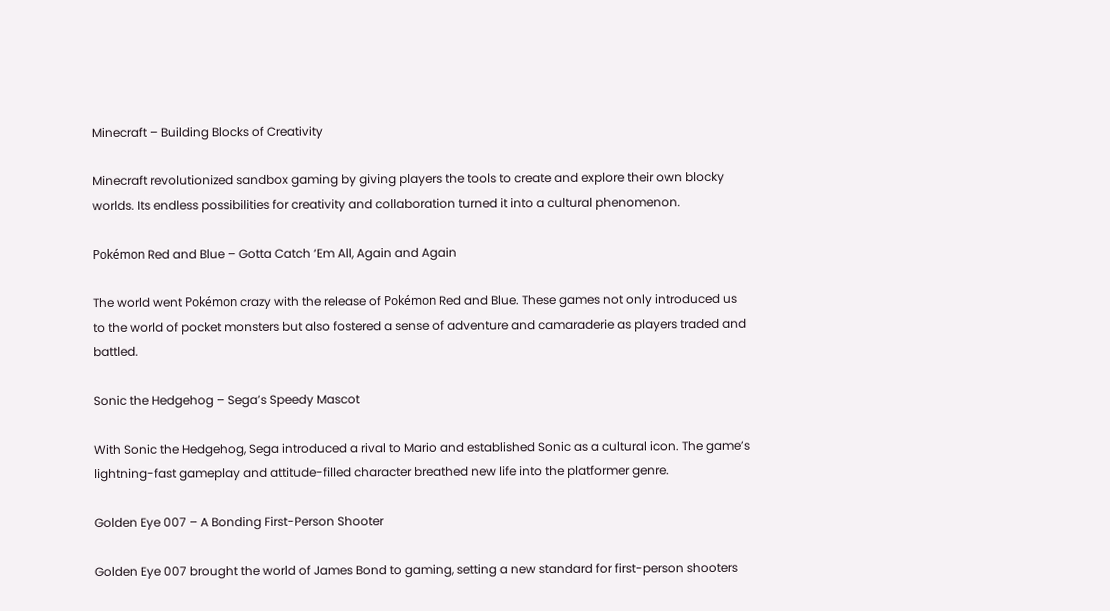Minecraft – Building Blocks of Creativity

Minecraft revolutionized sandbox gaming by giving players the tools to create and explore their own blocky worlds. Its endless possibilities for creativity and collaboration turned it into a cultural phenomenon.

Pokémon Red and Blue – Gotta Catch ‘Em All, Again and Again

The world went Pokémon crazy with the release of Pokémon Red and Blue. These games not only introduced us to the world of pocket monsters but also fostered a sense of adventure and camaraderie as players traded and battled.

Sonic the Hedgehog – Sega’s Speedy Mascot

With Sonic the Hedgehog, Sega introduced a rival to Mario and established Sonic as a cultural icon. The game’s lightning-fast gameplay and attitude-filled character breathed new life into the platformer genre.

Golden Eye 007 – A Bonding First-Person Shooter

Golden Eye 007 brought the world of James Bond to gaming, setting a new standard for first-person shooters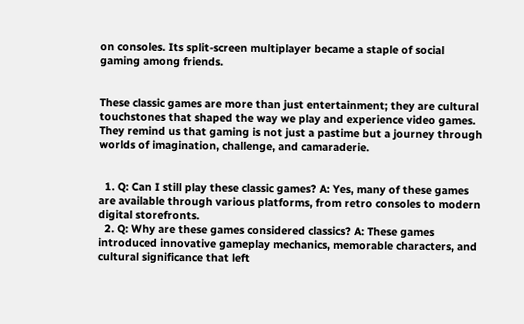on consoles. Its split-screen multiplayer became a staple of social gaming among friends.


These classic games are more than just entertainment; they are cultural touchstones that shaped the way we play and experience video games. They remind us that gaming is not just a pastime but a journey through worlds of imagination, challenge, and camaraderie.


  1. Q: Can I still play these classic games? A: Yes, many of these games are available through various platforms, from retro consoles to modern digital storefronts.
  2. Q: Why are these games considered classics? A: These games introduced innovative gameplay mechanics, memorable characters, and cultural significance that left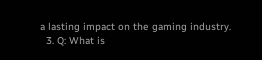a lasting impact on the gaming industry.
  3. Q: What is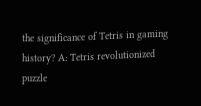the significance of Tetris in gaming history? A: Tetris revolutionized puzzle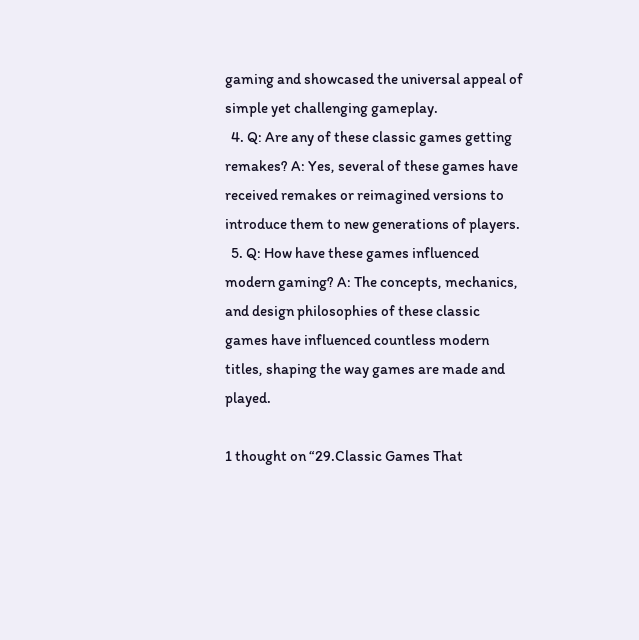gaming and showcased the universal appeal of simple yet challenging gameplay.
  4. Q: Are any of these classic games getting remakes? A: Yes, several of these games have received remakes or reimagined versions to introduce them to new generations of players.
  5. Q: How have these games influenced modern gaming? A: The concepts, mechanics, and design philosophies of these classic games have influenced countless modern titles, shaping the way games are made and played.

1 thought on “29.Classic Games That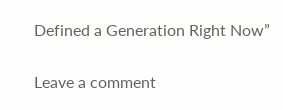Defined a Generation Right Now”

Leave a comment